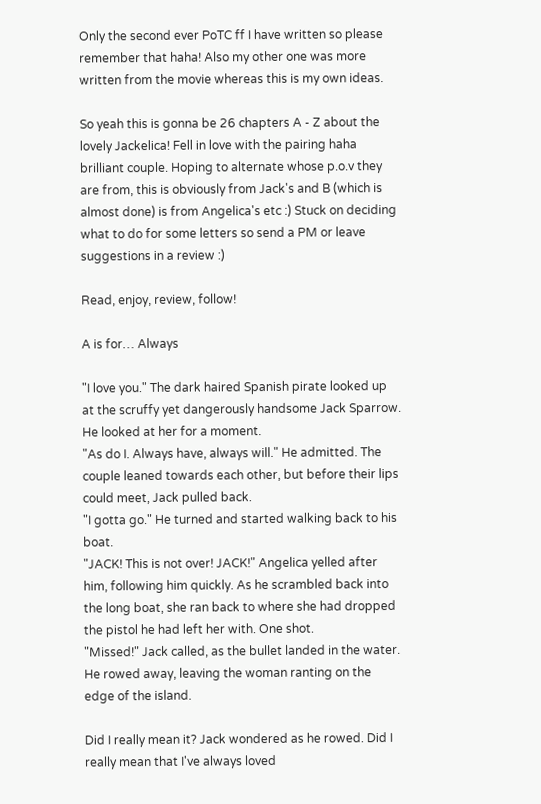Only the second ever PoTC ff I have written so please remember that haha! Also my other one was more written from the movie whereas this is my own ideas.

So yeah this is gonna be 26 chapters A - Z about the lovely Jackelica! Fell in love with the pairing haha brilliant couple. Hoping to alternate whose p.o.v they are from, this is obviously from Jack's and B (which is almost done) is from Angelica's etc :) Stuck on deciding what to do for some letters so send a PM or leave suggestions in a review :)

Read, enjoy, review, follow!

A is for… Always

"I love you." The dark haired Spanish pirate looked up at the scruffy yet dangerously handsome Jack Sparrow. He looked at her for a moment.
"As do I. Always have, always will." He admitted. The couple leaned towards each other, but before their lips could meet, Jack pulled back.
"I gotta go." He turned and started walking back to his boat.
"JACK! This is not over! JACK!" Angelica yelled after him, following him quickly. As he scrambled back into the long boat, she ran back to where she had dropped the pistol he had left her with. One shot.
"Missed!" Jack called, as the bullet landed in the water. He rowed away, leaving the woman ranting on the edge of the island.

Did I really mean it? Jack wondered as he rowed. Did I really mean that I've always loved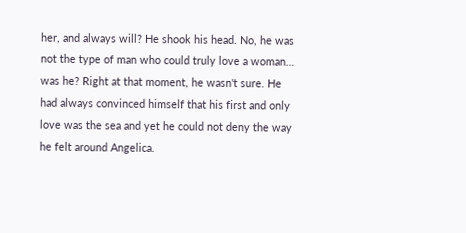her, and always will? He shook his head. No, he was not the type of man who could truly love a woman… was he? Right at that moment, he wasn't sure. He had always convinced himself that his first and only love was the sea and yet he could not deny the way he felt around Angelica.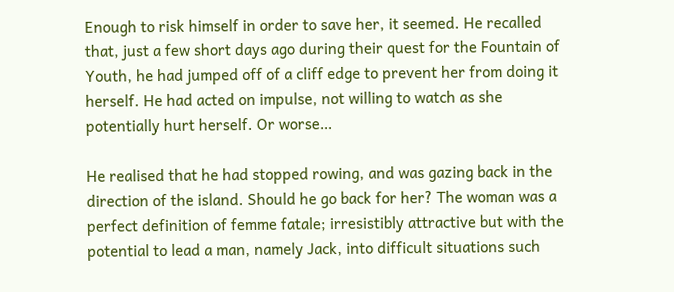Enough to risk himself in order to save her, it seemed. He recalled that, just a few short days ago during their quest for the Fountain of Youth, he had jumped off of a cliff edge to prevent her from doing it herself. He had acted on impulse, not willing to watch as she potentially hurt herself. Or worse…

He realised that he had stopped rowing, and was gazing back in the direction of the island. Should he go back for her? The woman was a perfect definition of femme fatale; irresistibly attractive but with the potential to lead a man, namely Jack, into difficult situations such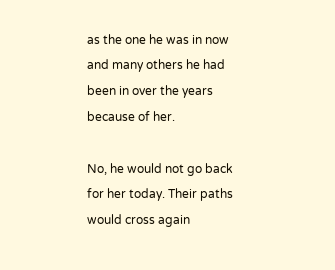as the one he was in now and many others he had been in over the years because of her.

No, he would not go back for her today. Their paths would cross again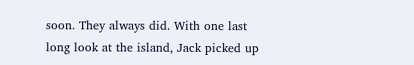soon. They always did. With one last long look at the island, Jack picked up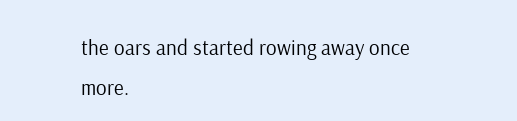the oars and started rowing away once more.